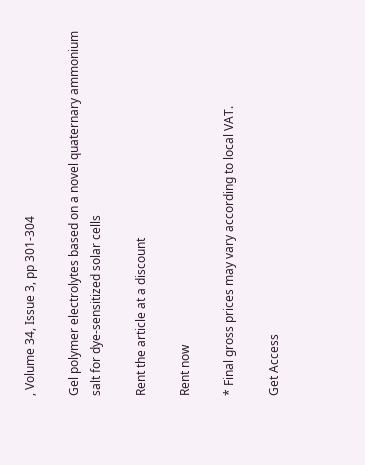, Volume 34, Issue 3, pp 301-304

Gel polymer electrolytes based on a novel quaternary ammonium salt for dye-sensitized solar cells

Rent the article at a discount

Rent now

* Final gross prices may vary according to local VAT.

Get Access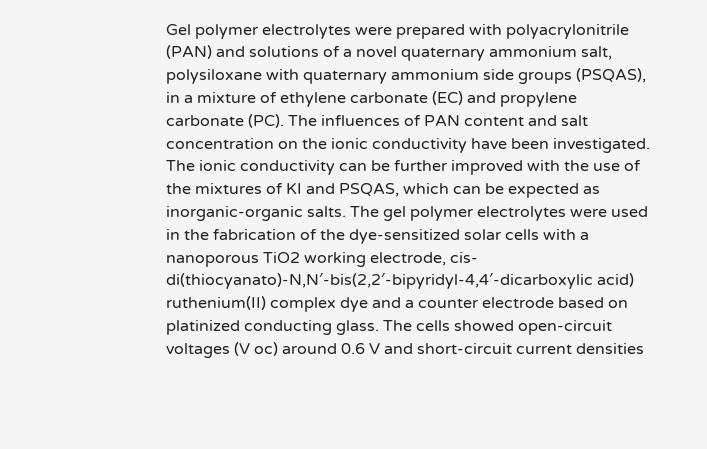Gel polymer electrolytes were prepared with polyacrylonitrile (PAN) and solutions of a novel quaternary ammonium salt, polysiloxane with quaternary ammonium side groups (PSQAS), in a mixture of ethylene carbonate (EC) and propylene carbonate (PC). The influences of PAN content and salt concentration on the ionic conductivity have been investigated. The ionic conductivity can be further improved with the use of the mixtures of KI and PSQAS, which can be expected as inorganic-organic salts. The gel polymer electrolytes were used in the fabrication of the dye-sensitized solar cells with a nanoporous TiO2 working electrode, cis-di(thiocyanato)-N,N′-bis(2,2′-bipyridyl-4,4′-dicarboxylic acid) ruthenium(II) complex dye and a counter electrode based on platinized conducting glass. The cells showed open-circuit voltages (V oc) around 0.6 V and short-circuit current densities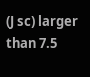(J sc) larger than 7.5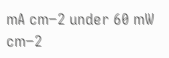mA cm−2 under 60 mW cm−2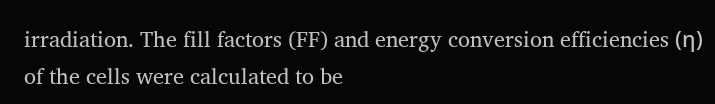irradiation. The fill factors (FF) and energy conversion efficiencies (η) of the cells were calculated to be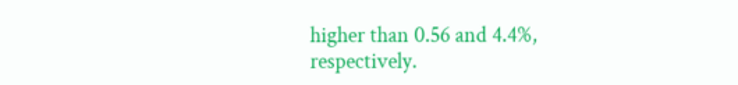higher than 0.56 and 4.4%, respectively.